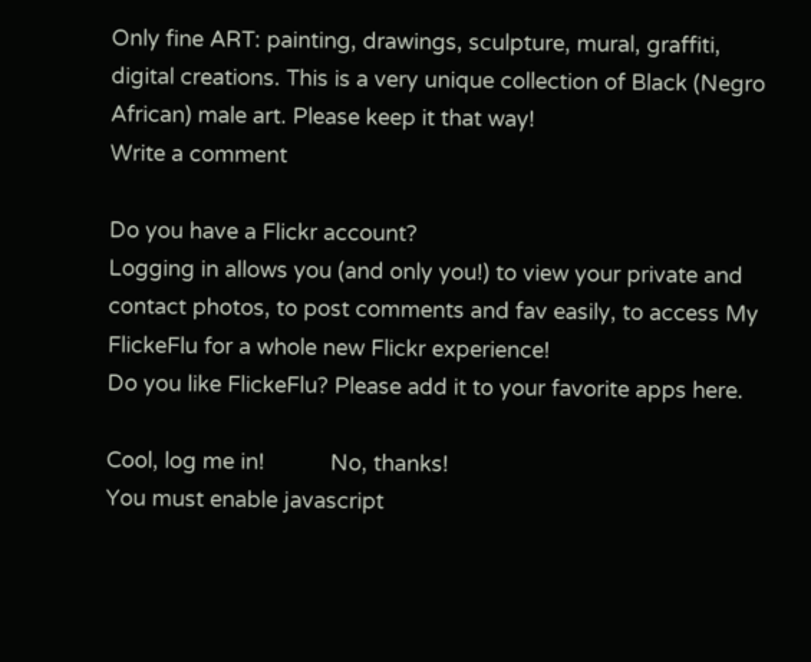Only fine ART: painting, drawings, sculpture, mural, graffiti, digital creations. This is a very unique collection of Black (Negro African) male art. Please keep it that way!
Write a comment

Do you have a Flickr account?
Logging in allows you (and only you!) to view your private and contact photos, to post comments and fav easily, to access My FlickeFlu for a whole new Flickr experience!
Do you like FlickeFlu? Please add it to your favorite apps here.

Cool, log me in!           No, thanks!
You must enable javascript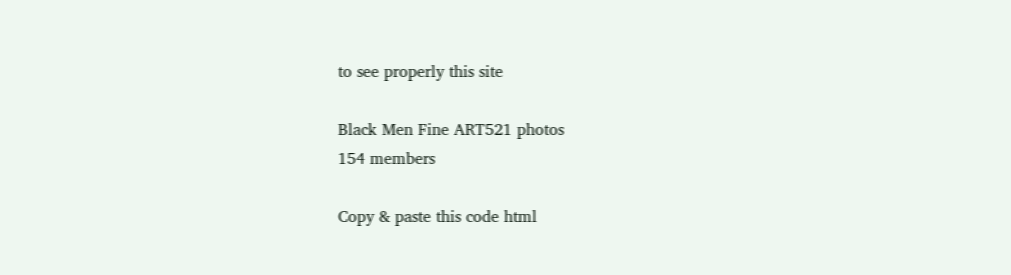to see properly this site

Black Men Fine ART521 photos
154 members

Copy & paste this code html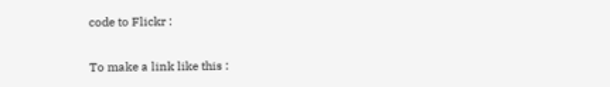code to Flickr :

To make a link like this :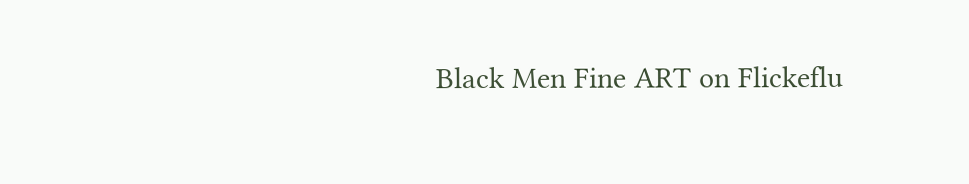Black Men Fine ART on Flickeflu